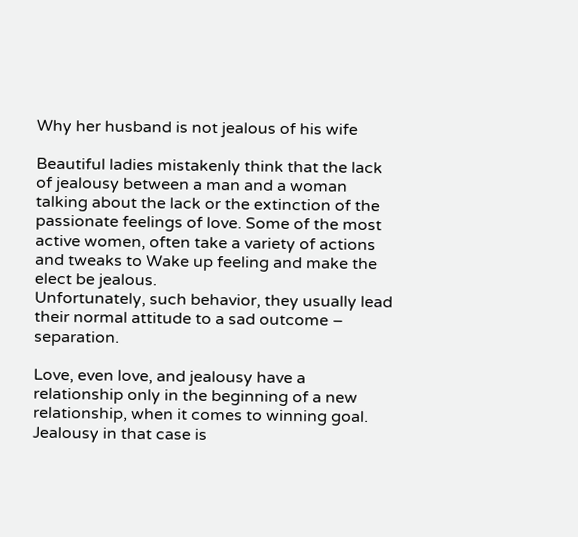Why her husband is not jealous of his wife

Beautiful ladies mistakenly think that the lack of jealousy between a man and a woman talking about the lack or the extinction of the passionate feelings of love. Some of the most active women, often take a variety of actions and tweaks to Wake up feeling and make the elect be jealous.
Unfortunately, such behavior, they usually lead their normal attitude to a sad outcome – separation.

Love, even love, and jealousy have a relationship only in the beginning of a new relationship, when it comes to winning goal. Jealousy in that case is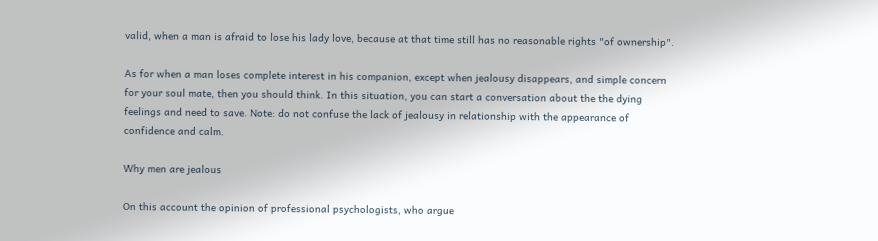valid, when a man is afraid to lose his lady love, because at that time still has no reasonable rights "of ownership".

As for when a man loses complete interest in his companion, except when jealousy disappears, and simple concern for your soul mate, then you should think. In this situation, you can start a conversation about the the dying feelings and need to save. Note: do not confuse the lack of jealousy in relationship with the appearance of confidence and calm.

Why men are jealous

On this account the opinion of professional psychologists, who argue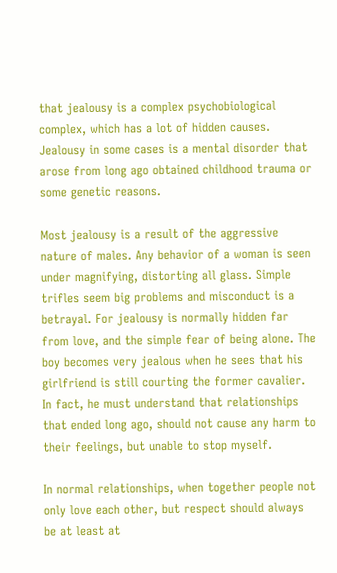that jealousy is a complex psychobiological complex, which has a lot of hidden causes.
Jealousy in some cases is a mental disorder that arose from long ago obtained childhood trauma or some genetic reasons.

Most jealousy is a result of the aggressive nature of males. Any behavior of a woman is seen under magnifying, distorting all glass. Simple trifles seem big problems and misconduct is a betrayal. For jealousy is normally hidden far from love, and the simple fear of being alone. The boy becomes very jealous when he sees that his girlfriend is still courting the former cavalier. In fact, he must understand that relationships that ended long ago, should not cause any harm to their feelings, but unable to stop myself.

In normal relationships, when together people not only love each other, but respect should always be at least at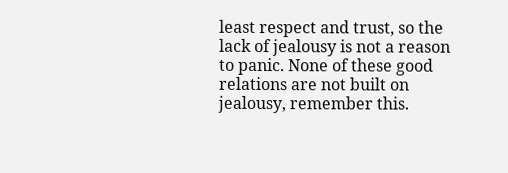least respect and trust, so the lack of jealousy is not a reason to panic. None of these good relations are not built on jealousy, remember this.